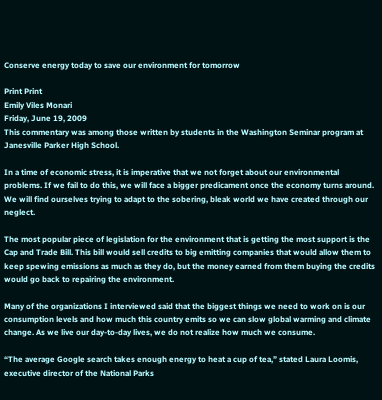Conserve energy today to save our environment for tomorrow

Print Print
Emily Viles Monari
Friday, June 19, 2009
This commentary was among those written by students in the Washington Seminar program at Janesville Parker High School.

In a time of economic stress, it is imperative that we not forget about our environmental problems. If we fail to do this, we will face a bigger predicament once the economy turns around. We will find ourselves trying to adapt to the sobering, bleak world we have created through our neglect.

The most popular piece of legislation for the environment that is getting the most support is the Cap and Trade Bill. This bill would sell credits to big emitting companies that would allow them to keep spewing emissions as much as they do, but the money earned from them buying the credits would go back to repairing the environment.

Many of the organizations I interviewed said that the biggest things we need to work on is our consumption levels and how much this country emits so we can slow global warming and climate change. As we live our day-to-day lives, we do not realize how much we consume.

“The average Google search takes enough energy to heat a cup of tea,” stated Laura Loomis, executive director of the National Parks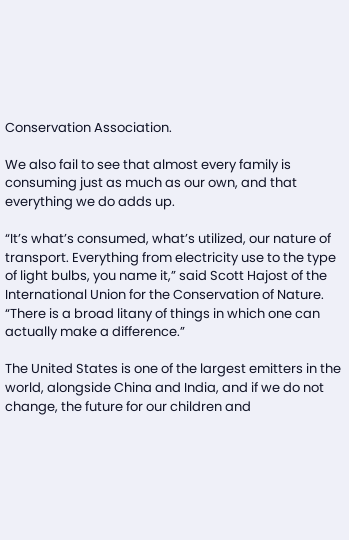Conservation Association.

We also fail to see that almost every family is consuming just as much as our own, and that everything we do adds up.

“It’s what’s consumed, what’s utilized, our nature of transport. Everything from electricity use to the type of light bulbs, you name it,” said Scott Hajost of the International Union for the Conservation of Nature. “There is a broad litany of things in which one can actually make a difference.”

The United States is one of the largest emitters in the world, alongside China and India, and if we do not change, the future for our children and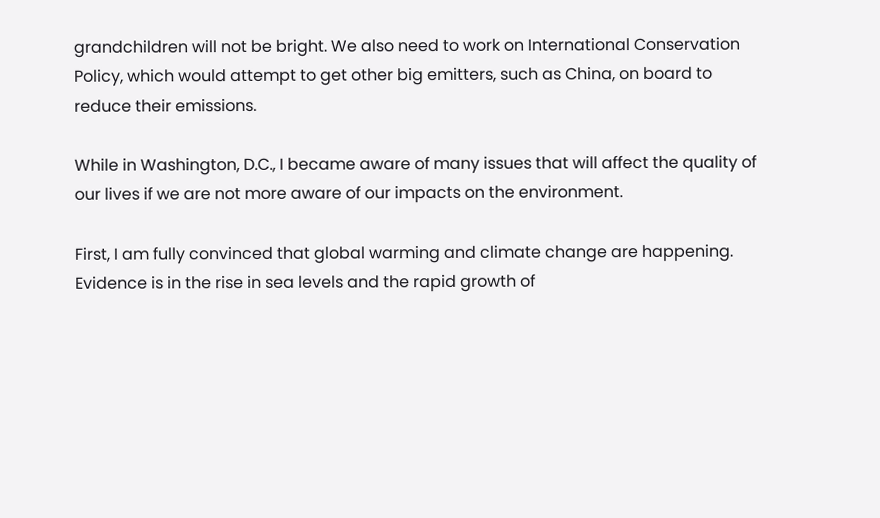grandchildren will not be bright. We also need to work on International Conservation Policy, which would attempt to get other big emitters, such as China, on board to reduce their emissions.

While in Washington, D.C., I became aware of many issues that will affect the quality of our lives if we are not more aware of our impacts on the environment.

First, I am fully convinced that global warming and climate change are happening. Evidence is in the rise in sea levels and the rapid growth of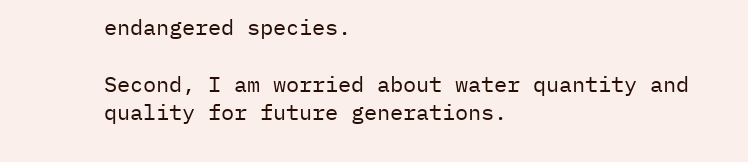endangered species.

Second, I am worried about water quantity and quality for future generations.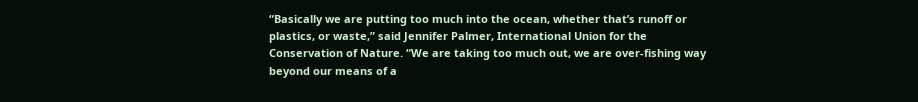“Basically we are putting too much into the ocean, whether that’s runoff or plastics, or waste,” said Jennifer Palmer, International Union for the Conservation of Nature. “We are taking too much out, we are over-fishing way beyond our means of a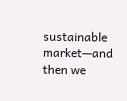sustainable market—and then we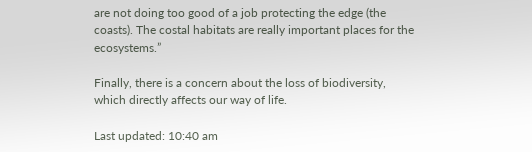are not doing too good of a job protecting the edge (the coasts). The costal habitats are really important places for the ecosystems.”

Finally, there is a concern about the loss of biodiversity, which directly affects our way of life.

Last updated: 10:40 am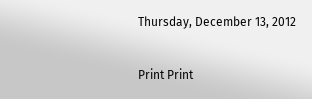Thursday, December 13, 2012

Print Print